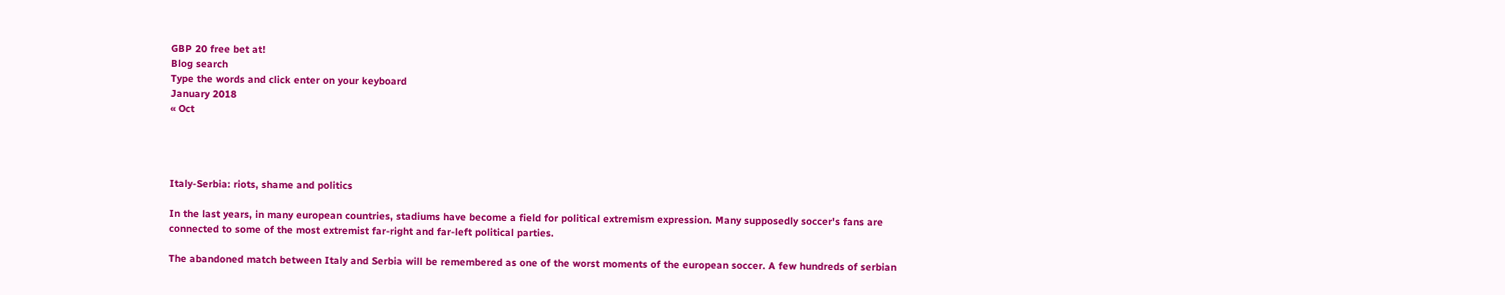GBP 20 free bet at!
Blog search
Type the words and click enter on your keyboard
January 2018
« Oct




Italy-Serbia: riots, shame and politics

In the last years, in many european countries, stadiums have become a field for political extremism expression. Many supposedly soccer's fans are connected to some of the most extremist far-right and far-left political parties.

The abandoned match between Italy and Serbia will be remembered as one of the worst moments of the european soccer. A few hundreds of serbian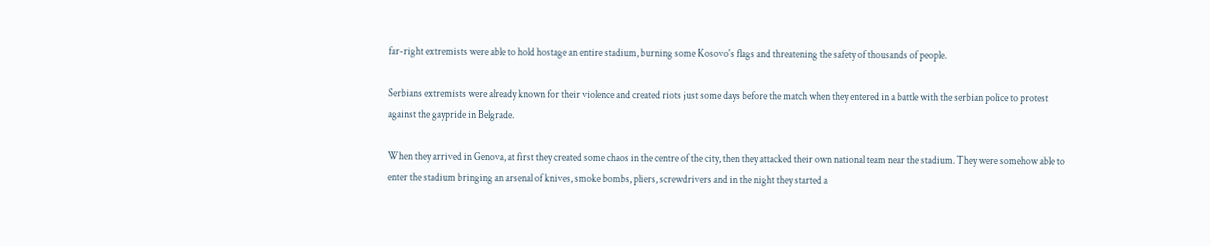far-right extremists were able to hold hostage an entire stadium, burning some Kosovo's flags and threatening the safety of thousands of people.

Serbians extremists were already known for their violence and created riots just some days before the match when they entered in a battle with the serbian police to protest against the gaypride in Belgrade.

When they arrived in Genova, at first they created some chaos in the centre of the city, then they attacked their own national team near the stadium. They were somehow able to enter the stadium bringing an arsenal of knives, smoke bombs, pliers, screwdrivers and in the night they started a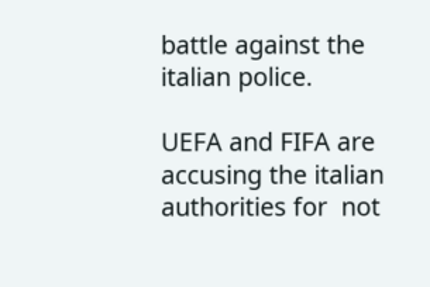battle against the italian police.

UEFA and FIFA are accusing the italian authorities for  not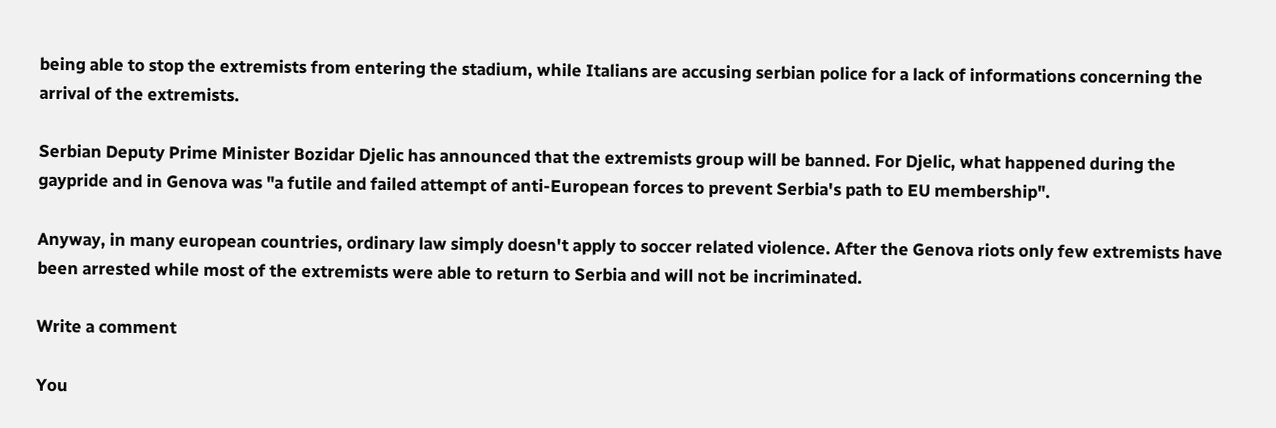being able to stop the extremists from entering the stadium, while Italians are accusing serbian police for a lack of informations concerning the arrival of the extremists.

Serbian Deputy Prime Minister Bozidar Djelic has announced that the extremists group will be banned. For Djelic, what happened during the gaypride and in Genova was "a futile and failed attempt of anti-European forces to prevent Serbia's path to EU membership".

Anyway, in many european countries, ordinary law simply doesn't apply to soccer related violence. After the Genova riots only few extremists have been arrested while most of the extremists were able to return to Serbia and will not be incriminated.

Write a comment

You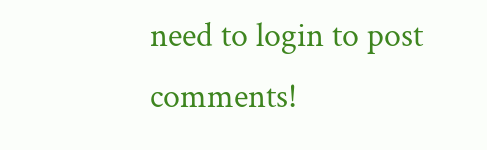need to login to post comments!